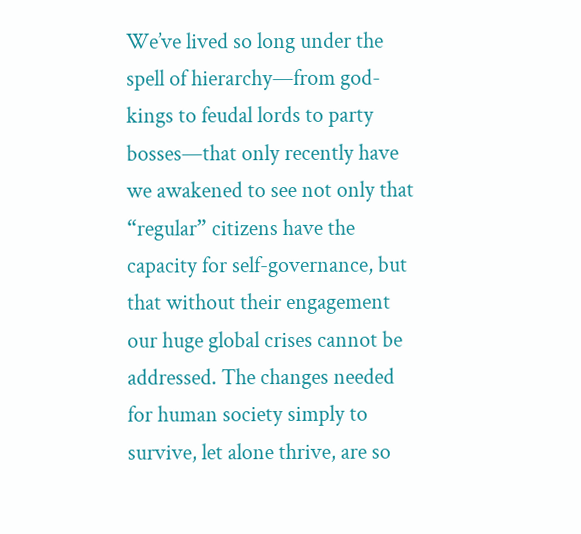We’ve lived so long under the spell of hierarchy—from god-kings to feudal lords to party bosses—that only recently have we awakened to see not only that “regular” citizens have the capacity for self-governance, but that without their engagement our huge global crises cannot be addressed. The changes needed for human society simply to survive, let alone thrive, are so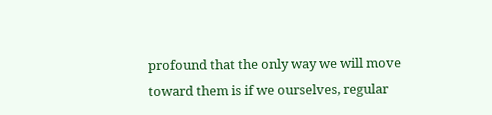profound that the only way we will move toward them is if we ourselves, regular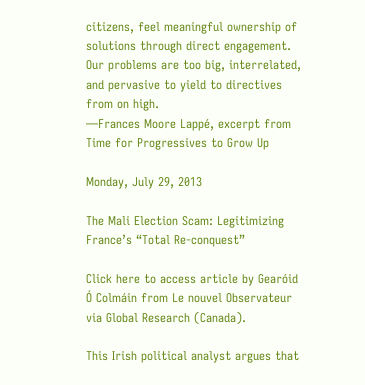citizens, feel meaningful ownership of solutions through direct engagement. Our problems are too big, interrelated, and pervasive to yield to directives from on high.
—Frances Moore Lappé, excerpt from Time for Progressives to Grow Up

Monday, July 29, 2013

The Mali Election Scam: Legitimizing France’s “Total Re-conquest”

Click here to access article by Gearóid Ó Colmáin from Le nouvel Observateur via Global Research (Canada).

This Irish political analyst argues that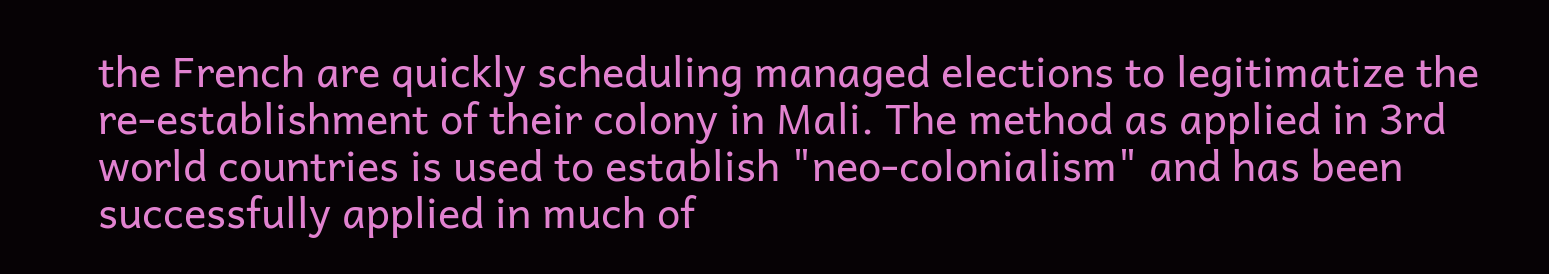the French are quickly scheduling managed elections to legitimatize the re-establishment of their colony in Mali. The method as applied in 3rd world countries is used to establish "neo-colonialism" and has been successfully applied in much of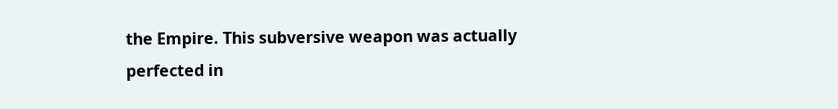the Empire. This subversive weapon was actually perfected in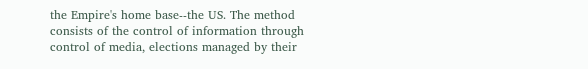the Empire's home base--the US. The method consists of the control of information through control of media, elections managed by their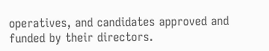operatives, and candidates approved and funded by their directors.